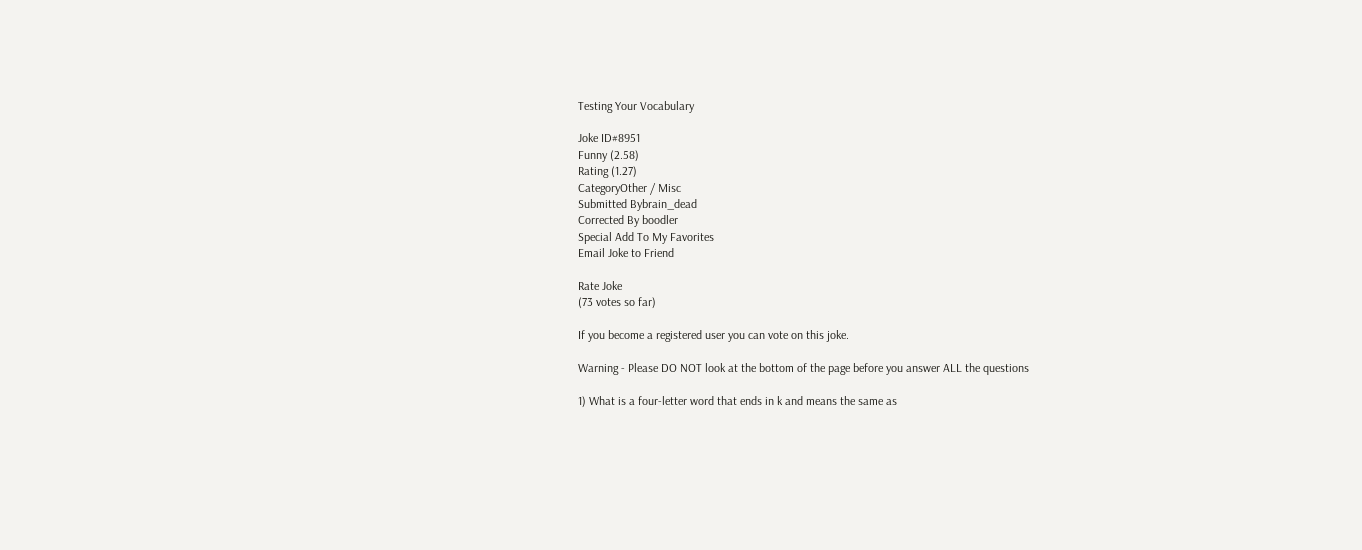Testing Your Vocabulary

Joke ID#8951
Funny (2.58)
Rating (1.27)
CategoryOther / Misc
Submitted Bybrain_dead
Corrected By boodler
Special Add To My Favorites
Email Joke to Friend

Rate Joke
(73 votes so far)

If you become a registered user you can vote on this joke.

Warning - Please DO NOT look at the bottom of the page before you answer ALL the questions

1) What is a four-letter word that ends in k and means the same as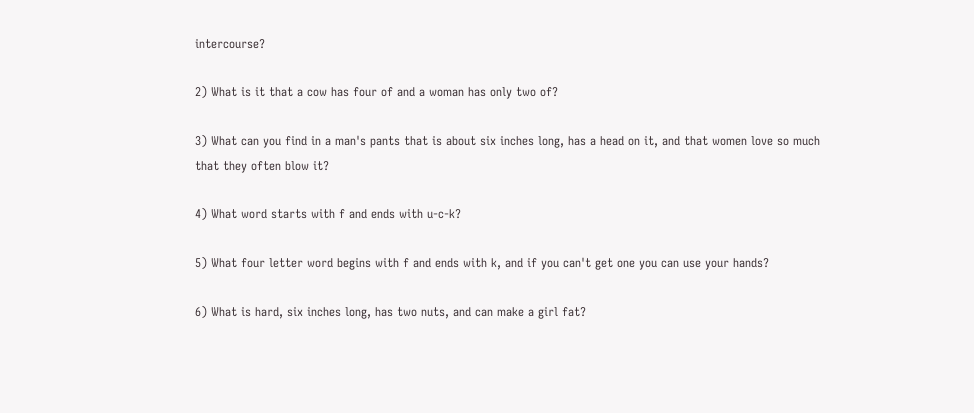intercourse?

2) What is it that a cow has four of and a woman has only two of?

3) What can you find in a man's pants that is about six inches long, has a head on it, and that women love so much that they often blow it?

4) What word starts with f and ends with u-c-k?

5) What four letter word begins with f and ends with k, and if you can't get one you can use your hands?

6) What is hard, six inches long, has two nuts, and can make a girl fat?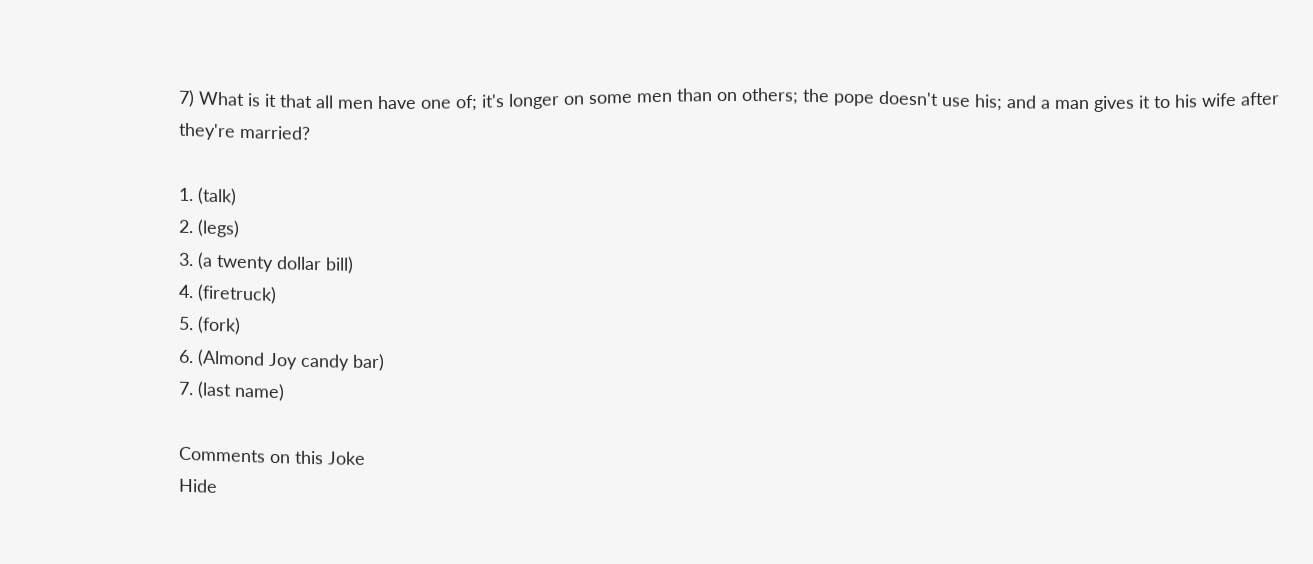7) What is it that all men have one of; it's longer on some men than on others; the pope doesn't use his; and a man gives it to his wife after they're married?

1. (talk)
2. (legs)
3. (a twenty dollar bill)
4. (firetruck)
5. (fork)
6. (Almond Joy candy bar)
7. (last name)

Comments on this Joke
Hide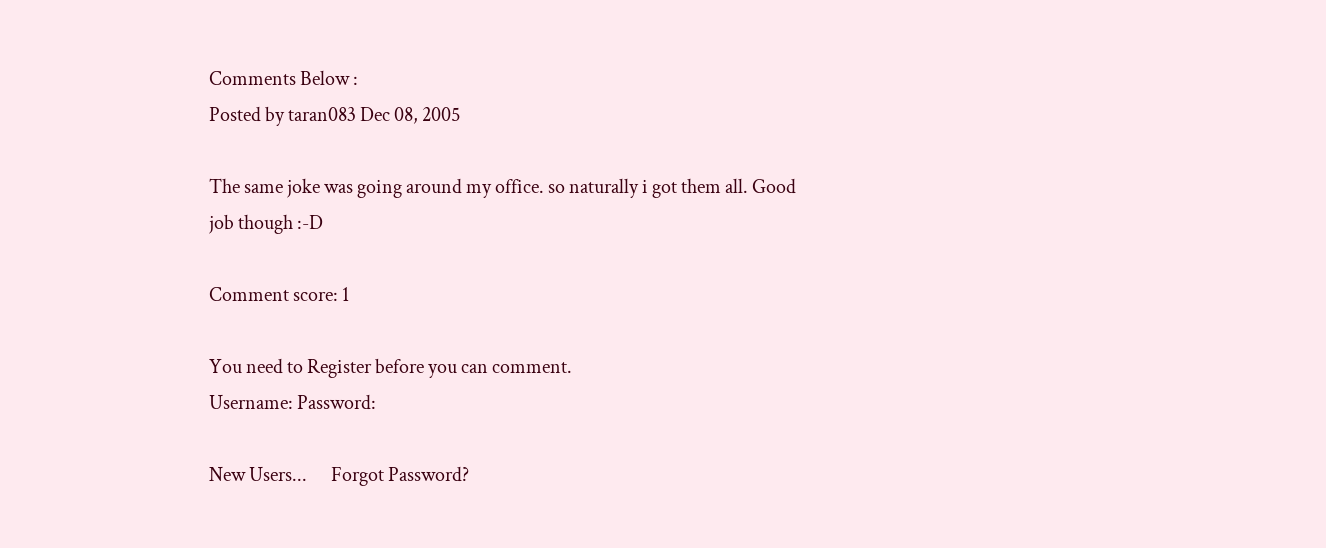Comments Below :
Posted by taran083 Dec 08, 2005

The same joke was going around my office. so naturally i got them all. Good job though :-D

Comment score: 1

You need to Register before you can comment.
Username: Password:

New Users...      Forgot Password?